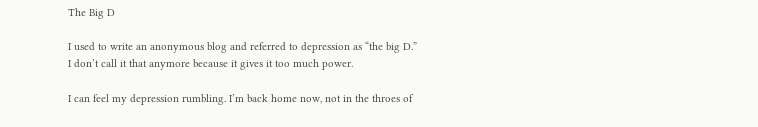The Big D

I used to write an anonymous blog and referred to depression as “the big D.” I don’t call it that anymore because it gives it too much power.

I can feel my depression rumbling. I’m back home now, not in the throes of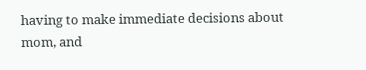having to make immediate decisions about mom, and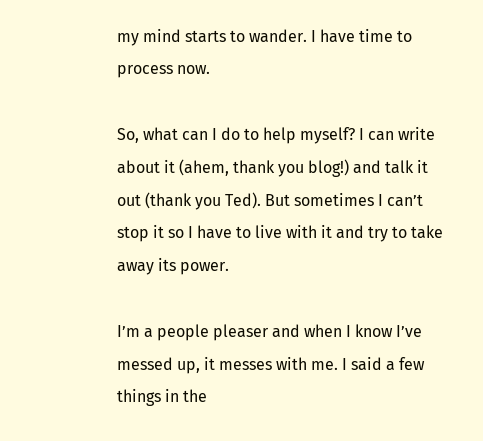my mind starts to wander. I have time to process now.

So, what can I do to help myself? I can write about it (ahem, thank you blog!) and talk it out (thank you Ted). But sometimes I can’t stop it so I have to live with it and try to take away its power.

I’m a people pleaser and when I know I’ve messed up, it messes with me. I said a few things in the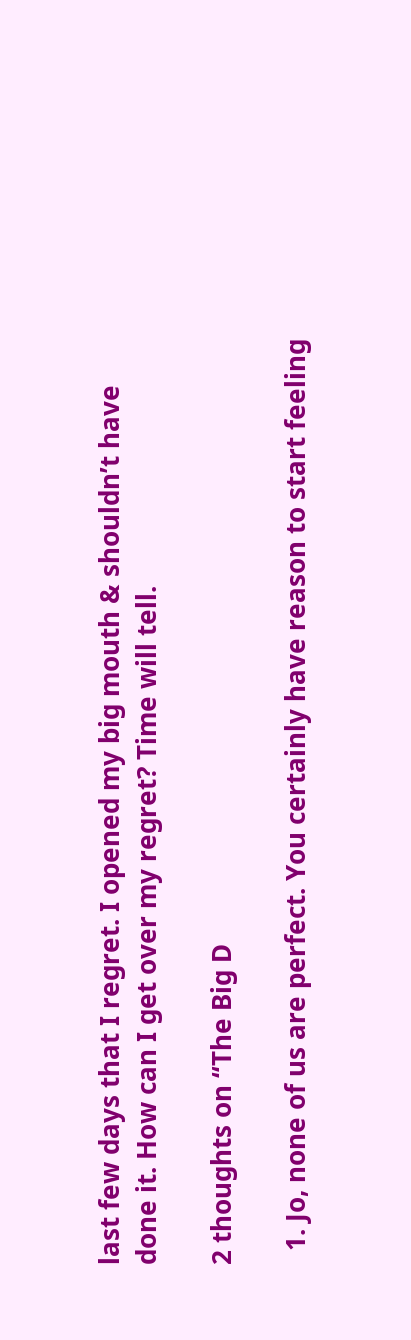last few days that I regret. I opened my big mouth & shouldn’t have done it. How can I get over my regret? Time will tell.

2 thoughts on “The Big D

  1. Jo, none of us are perfect. You certainly have reason to start feeling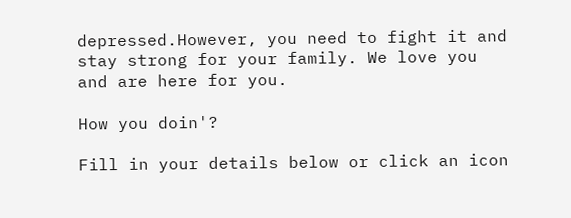depressed.However, you need to fight it and stay strong for your family. We love you and are here for you.

How you doin'?

Fill in your details below or click an icon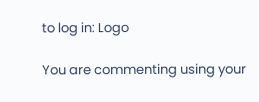to log in: Logo

You are commenting using your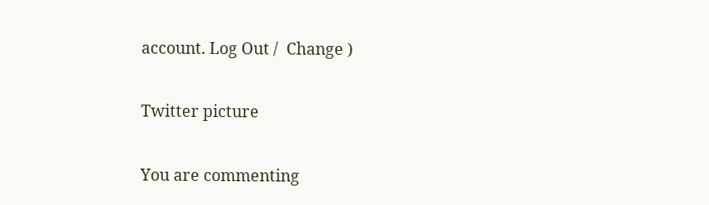account. Log Out /  Change )

Twitter picture

You are commenting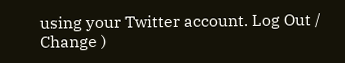using your Twitter account. Log Out /  Change )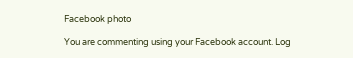Facebook photo

You are commenting using your Facebook account. Log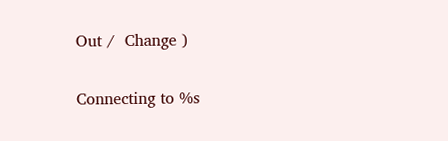Out /  Change )

Connecting to %s